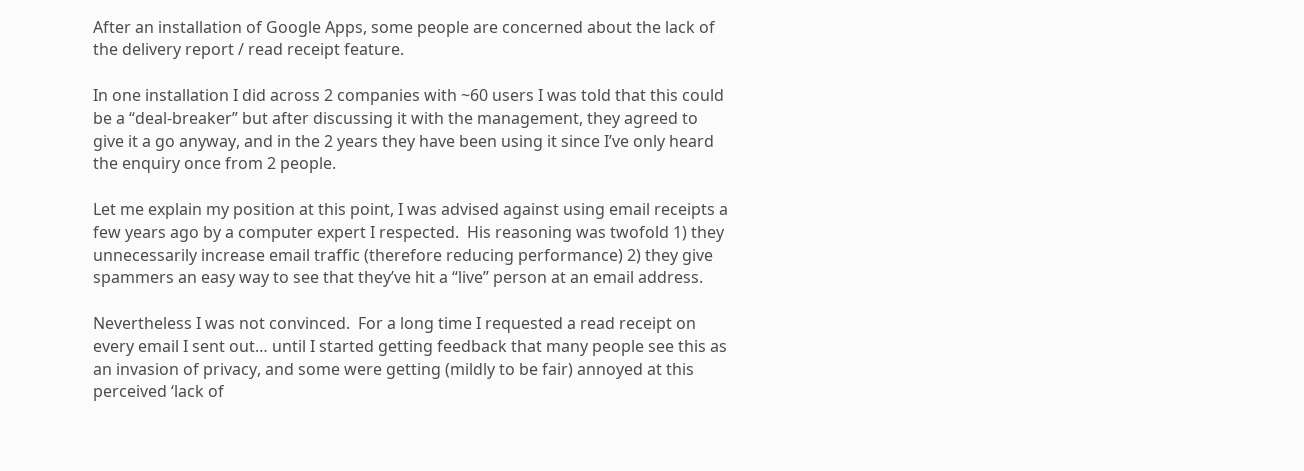After an installation of Google Apps, some people are concerned about the lack of the delivery report / read receipt feature.

In one installation I did across 2 companies with ~60 users I was told that this could be a “deal-breaker” but after discussing it with the management, they agreed to give it a go anyway, and in the 2 years they have been using it since I’ve only heard the enquiry once from 2 people.

Let me explain my position at this point, I was advised against using email receipts a few years ago by a computer expert I respected.  His reasoning was twofold 1) they unnecessarily increase email traffic (therefore reducing performance) 2) they give spammers an easy way to see that they’ve hit a “live” person at an email address.

Nevertheless I was not convinced.  For a long time I requested a read receipt on every email I sent out… until I started getting feedback that many people see this as an invasion of privacy, and some were getting (mildly to be fair) annoyed at this perceived ‘lack of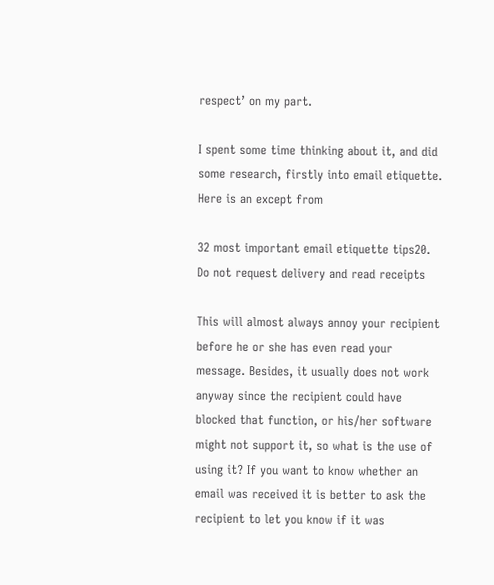respect’ on my part.

I spent some time thinking about it, and did some research, firstly into email etiquette.  Here is an except from

32 most important email etiquette tips20. Do not request delivery and read receipts

This will almost always annoy your recipient before he or she has even read your message. Besides, it usually does not work anyway since the recipient could have blocked that function, or his/her software might not support it, so what is the use of using it? If you want to know whether an email was received it is better to ask the recipient to let you know if it was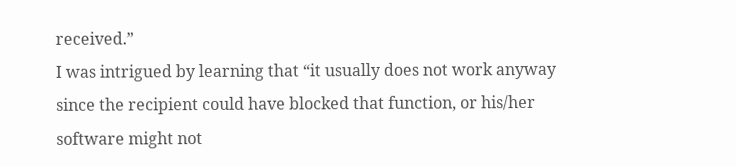received.”
I was intrigued by learning that “it usually does not work anyway since the recipient could have blocked that function, or his/her software might not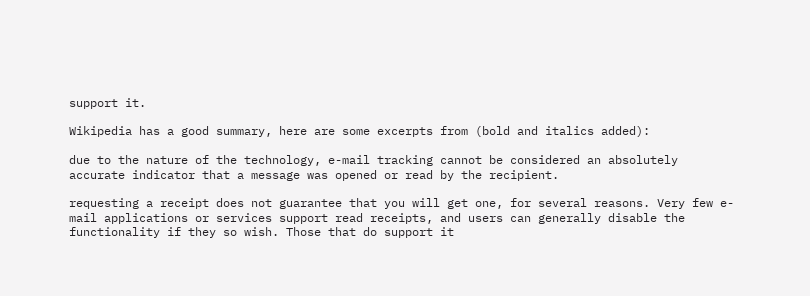support it.

Wikipedia has a good summary, here are some excerpts from (bold and italics added):

due to the nature of the technology, e-mail tracking cannot be considered an absolutely accurate indicator that a message was opened or read by the recipient.

requesting a receipt does not guarantee that you will get one, for several reasons. Very few e-mail applications or services support read receipts, and users can generally disable the functionality if they so wish. Those that do support it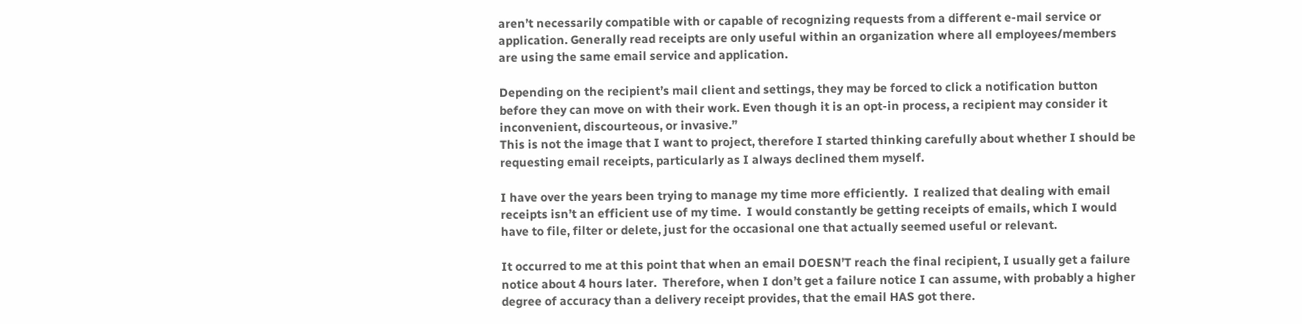aren’t necessarily compatible with or capable of recognizing requests from a different e-mail service or application. Generally read receipts are only useful within an organization where all employees/members are using the same email service and application.

Depending on the recipient’s mail client and settings, they may be forced to click a notification button before they can move on with their work. Even though it is an opt-in process, a recipient may consider it inconvenient, discourteous, or invasive.”
This is not the image that I want to project, therefore I started thinking carefully about whether I should be requesting email receipts, particularly as I always declined them myself.

I have over the years been trying to manage my time more efficiently.  I realized that dealing with email receipts isn’t an efficient use of my time.  I would constantly be getting receipts of emails, which I would have to file, filter or delete, just for the occasional one that actually seemed useful or relevant.

It occurred to me at this point that when an email DOESN’T reach the final recipient, I usually get a failure notice about 4 hours later.  Therefore, when I don’t get a failure notice I can assume, with probably a higher degree of accuracy than a delivery receipt provides, that the email HAS got there.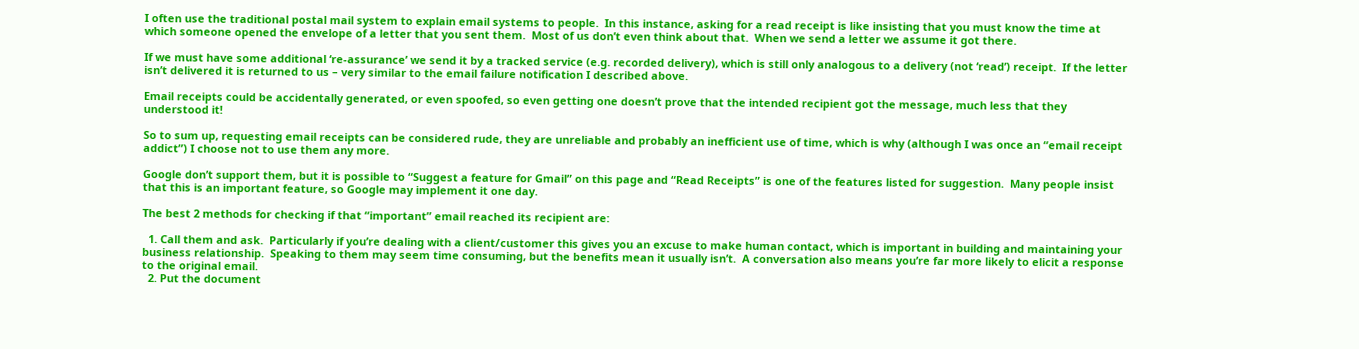I often use the traditional postal mail system to explain email systems to people.  In this instance, asking for a read receipt is like insisting that you must know the time at which someone opened the envelope of a letter that you sent them.  Most of us don’t even think about that.  When we send a letter we assume it got there.

If we must have some additional ‘re-assurance’ we send it by a tracked service (e.g. recorded delivery), which is still only analogous to a delivery (not ‘read’) receipt.  If the letter isn’t delivered it is returned to us – very similar to the email failure notification I described above.

Email receipts could be accidentally generated, or even spoofed, so even getting one doesn’t prove that the intended recipient got the message, much less that they understood it!

So to sum up, requesting email receipts can be considered rude, they are unreliable and probably an inefficient use of time, which is why (although I was once an “email receipt addict”) I choose not to use them any more.

Google don’t support them, but it is possible to “Suggest a feature for Gmail” on this page and “Read Receipts” is one of the features listed for suggestion.  Many people insist that this is an important feature, so Google may implement it one day.

The best 2 methods for checking if that “important” email reached its recipient are:

  1. Call them and ask.  Particularly if you’re dealing with a client/customer this gives you an excuse to make human contact, which is important in building and maintaining your business relationship.  Speaking to them may seem time consuming, but the benefits mean it usually isn’t.  A conversation also means you’re far more likely to elicit a response to the original email.
  2. Put the document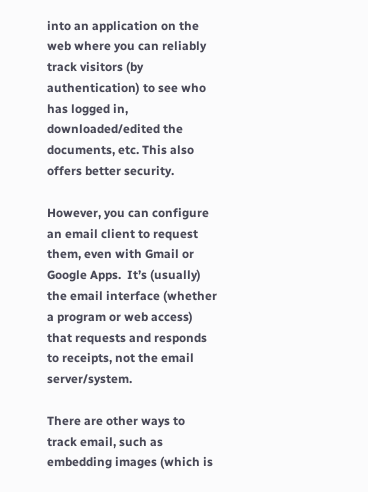into an application on the web where you can reliably track visitors (by authentication) to see who has logged in, downloaded/edited the documents, etc. This also offers better security.

However, you can configure an email client to request them, even with Gmail or Google Apps.  It’s (usually) the email interface (whether a program or web access) that requests and responds to receipts, not the email server/system.

There are other ways to track email, such as embedding images (which is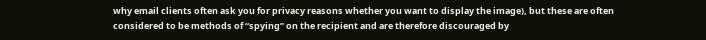why email clients often ask you for privacy reasons whether you want to display the image), but these are often considered to be methods of “spying” on the recipient and are therefore discouraged by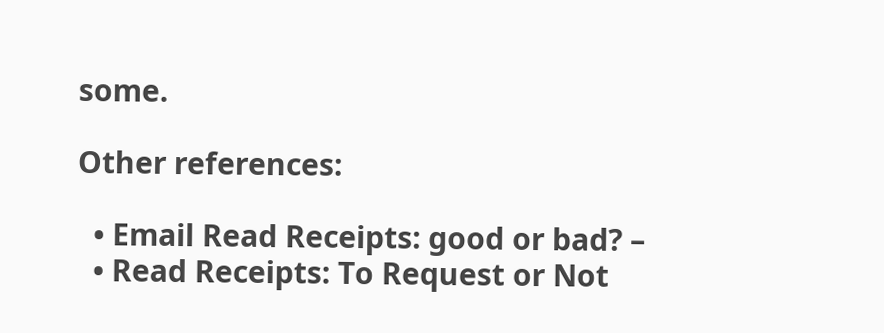some.

Other references:

  • Email Read Receipts: good or bad? –
  • Read Receipts: To Request or Not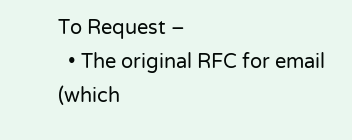To Request –
  • The original RFC for email (which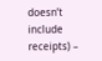doesn’t include receipts) –